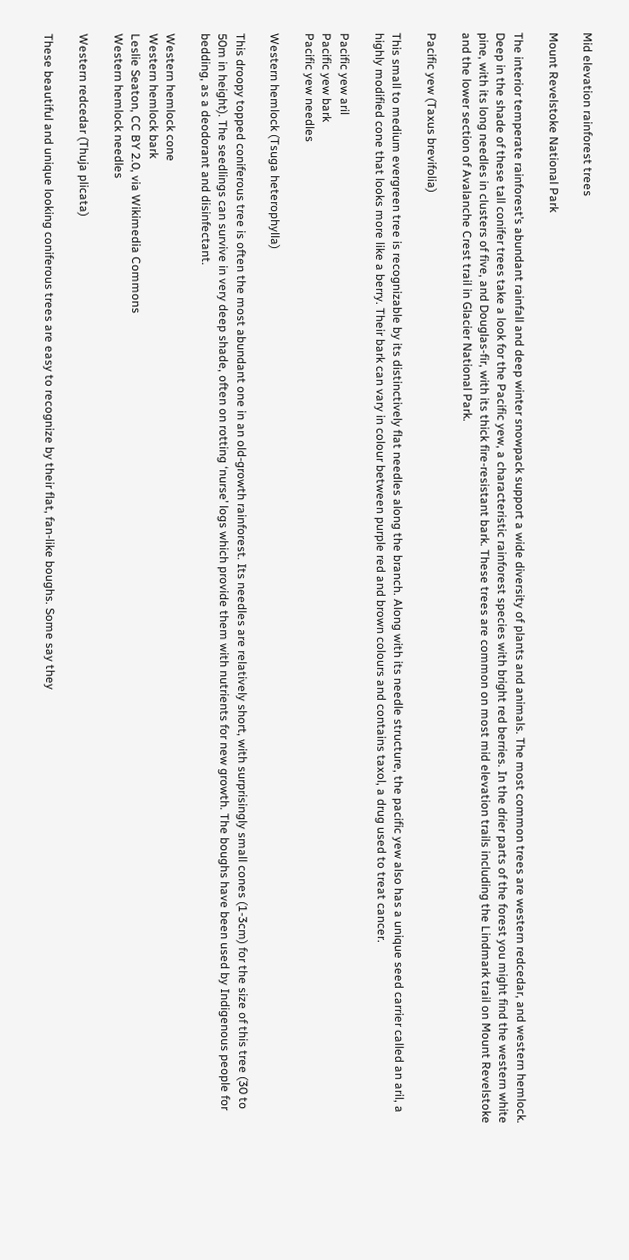Mid elevation rainforest trees

Mount Revelstoke National Park

The interior temperate rainforest’s abundant rainfall and deep winter snowpack support a wide diversity of plants and animals. The most common trees are western redcedar, and western hemlock. Deep in the shade of these tall conifer trees take a look for the Pacific yew, a characteristic rainforest species with bright red berries. In the drier parts of the forest you might find the western white pine, with its long needles in clusters of five, and Douglas-fir, with its thick fire-resistant bark. These trees are common on most mid elevation trails including the Lindmark trail on Mount Revelstoke and the lower section of Avalanche Crest trail in Glacier National Park.

Pacific yew (Taxus brevifolia)

This small to medium evergreen tree is recognizable by its distinctively flat needles along the branch. Along with its needle structure, the pacific yew also has a unique seed carrier called an aril, a highly modified cone that looks more like a berry. Their bark can vary in colour between purple red and brown colours and contains taxol, a drug used to treat cancer.

Pacific yew aril
Pacific yew bark
Pacific yew needles

Western hemlock (Tsuga heterophylla)

This droopy topped coniferous tree is often the most abundant one in an old-growth rainforest. Its needles are relatively short, with surprisingly small cones (1-3cm) for the size of this tree (30 to 50m in height). The seedlings can survive in very deep shade, often on rotting ‘nurse’ logs which provide them with nutrients for new growth. The boughs have been used by Indigenous people for bedding, as a deodorant and disinfectant.

Western hemlock cone
Western hemlock bark
Leslie Seaton, CC BY 2.0, via Wikimedia Commons
Western hemlock needles

Western redcedar (Thuja plicata)

These beautiful and unique looking coniferous trees are easy to recognize by their flat, fan-like boughs. Some say they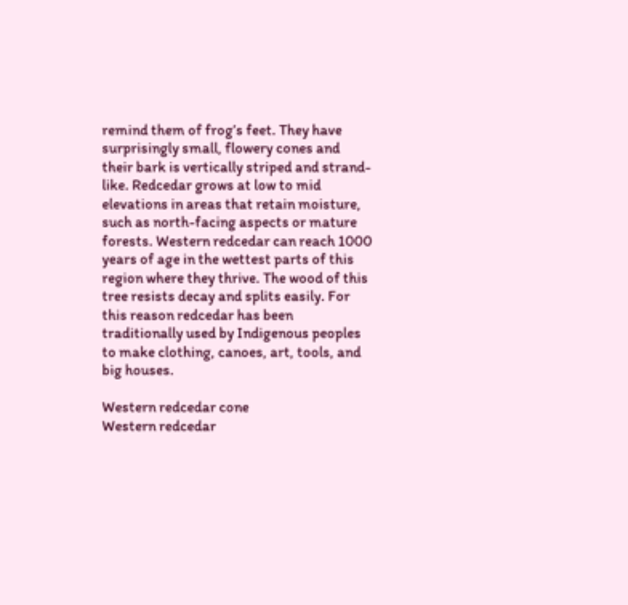remind them of frog’s feet. They have surprisingly small, flowery cones and their bark is vertically striped and strand-like. Redcedar grows at low to mid elevations in areas that retain moisture, such as north-facing aspects or mature forests. Western redcedar can reach 1000 years of age in the wettest parts of this region where they thrive. The wood of this tree resists decay and splits easily. For this reason redcedar has been traditionally used by Indigenous peoples to make clothing, canoes, art, tools, and big houses.

Western redcedar cone
Western redcedar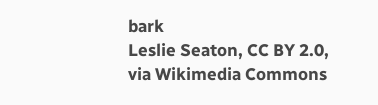bark
Leslie Seaton, CC BY 2.0, via Wikimedia Commons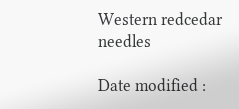Western redcedar needles

Date modified :